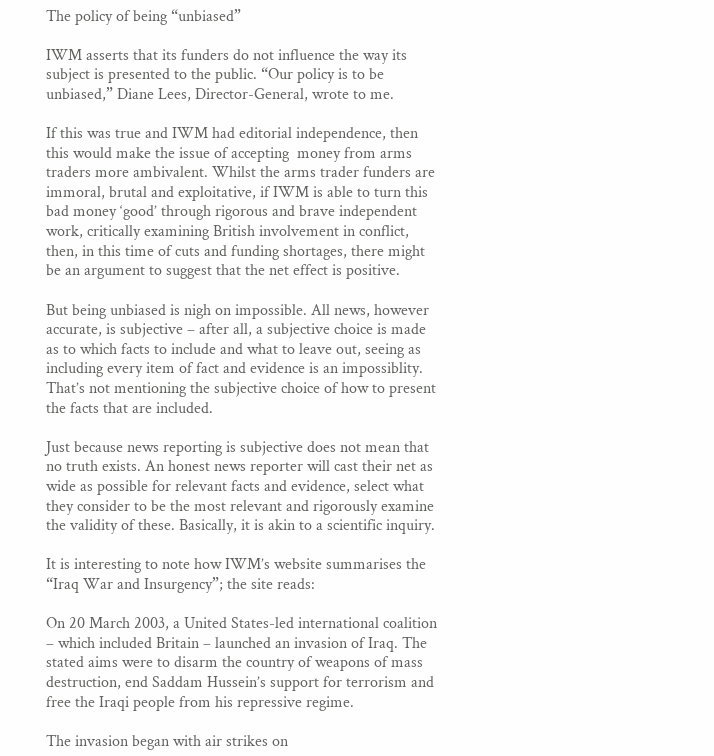The policy of being “unbiased”

IWM asserts that its funders do not influence the way its subject is presented to the public. “Our policy is to be unbiased,” Diane Lees, Director-General, wrote to me.

If this was true and IWM had editorial independence, then this would make the issue of accepting  money from arms traders more ambivalent. Whilst the arms trader funders are immoral, brutal and exploitative, if IWM is able to turn this bad money ‘good’ through rigorous and brave independent work, critically examining British involvement in conflict, then, in this time of cuts and funding shortages, there might be an argument to suggest that the net effect is positive.

But being unbiased is nigh on impossible. All news, however accurate, is subjective – after all, a subjective choice is made as to which facts to include and what to leave out, seeing as including every item of fact and evidence is an impossiblity. That’s not mentioning the subjective choice of how to present the facts that are included.

Just because news reporting is subjective does not mean that no truth exists. An honest news reporter will cast their net as wide as possible for relevant facts and evidence, select what they consider to be the most relevant and rigorously examine the validity of these. Basically, it is akin to a scientific inquiry.

It is interesting to note how IWM’s website summarises the “Iraq War and Insurgency”; the site reads:

On 20 March 2003, a United States-led international coalition – which included Britain – launched an invasion of Iraq. The stated aims were to disarm the country of weapons of mass destruction, end Saddam Hussein’s support for terrorism and free the Iraqi people from his repressive regime.

The invasion began with air strikes on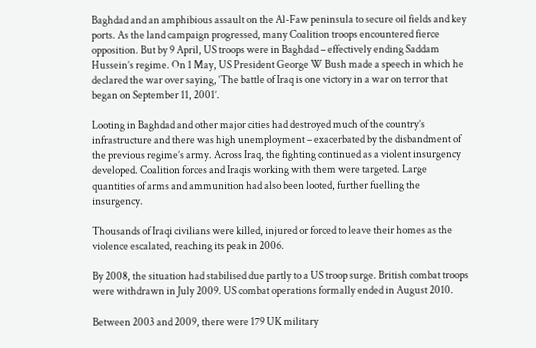Baghdad and an amphibious assault on the Al-Faw peninsula to secure oil fields and key ports. As the land campaign progressed, many Coalition troops encountered fierce opposition. But by 9 April, US troops were in Baghdad – effectively ending Saddam Hussein’s regime. On 1 May, US President George W Bush made a speech in which he declared the war over saying, ‘The battle of Iraq is one victory in a war on terror that began on September 11, 2001’.

Looting in Baghdad and other major cities had destroyed much of the country’s infrastructure and there was high unemployment – exacerbated by the disbandment of the previous regime’s army. Across Iraq, the fighting continued as a violent insurgency developed. Coalition forces and Iraqis working with them were targeted. Large quantities of arms and ammunition had also been looted, further fuelling the insurgency.

Thousands of Iraqi civilians were killed, injured or forced to leave their homes as the violence escalated, reaching its peak in 2006.

By 2008, the situation had stabilised due partly to a US troop surge. British combat troops were withdrawn in July 2009. US combat operations formally ended in August 2010.

Between 2003 and 2009, there were 179 UK military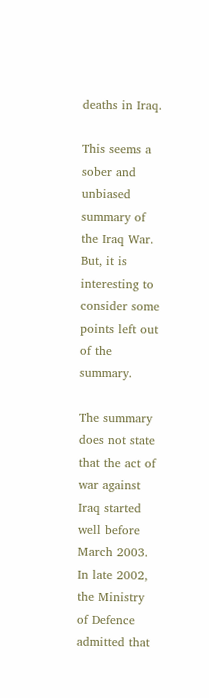deaths in Iraq.

This seems a sober and unbiased summary of the Iraq War. But, it is interesting to consider some points left out of the summary.

The summary does not state that the act of war against Iraq started well before March 2003. In late 2002, the Ministry of Defence admitted that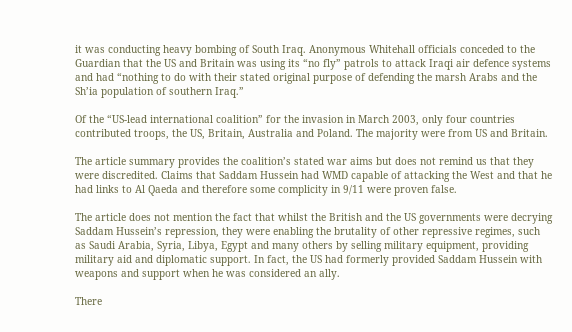it was conducting heavy bombing of South Iraq. Anonymous Whitehall officials conceded to the Guardian that the US and Britain was using its “no fly” patrols to attack Iraqi air defence systems and had “nothing to do with their stated original purpose of defending the marsh Arabs and the Sh’ia population of southern Iraq.”

Of the “US-lead international coalition” for the invasion in March 2003, only four countries contributed troops, the US, Britain, Australia and Poland. The majority were from US and Britain.

The article summary provides the coalition’s stated war aims but does not remind us that they were discredited. Claims that Saddam Hussein had WMD capable of attacking the West and that he had links to Al Qaeda and therefore some complicity in 9/11 were proven false.

The article does not mention the fact that whilst the British and the US governments were decrying Saddam Hussein’s repression, they were enabling the brutality of other repressive regimes, such as Saudi Arabia, Syria, Libya, Egypt and many others by selling military equipment, providing military aid and diplomatic support. In fact, the US had formerly provided Saddam Hussein with weapons and support when he was considered an ally.

There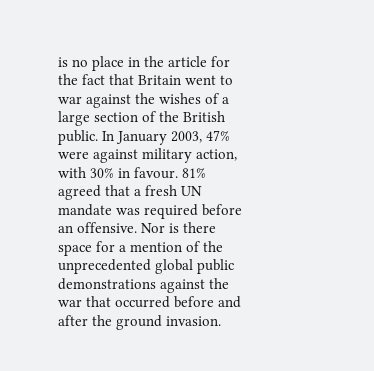is no place in the article for the fact that Britain went to war against the wishes of a large section of the British public. In January 2003, 47% were against military action, with 30% in favour. 81% agreed that a fresh UN mandate was required before an offensive. Nor is there space for a mention of the unprecedented global public demonstrations against the war that occurred before and after the ground invasion.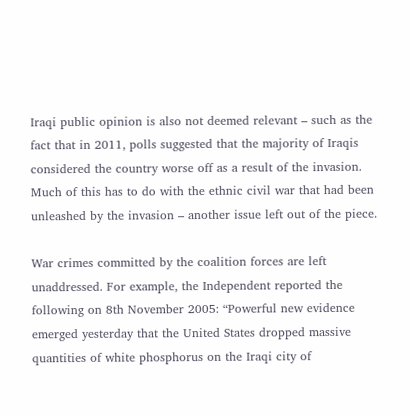Iraqi public opinion is also not deemed relevant – such as the fact that in 2011, polls suggested that the majority of Iraqis considered the country worse off as a result of the invasion. Much of this has to do with the ethnic civil war that had been unleashed by the invasion – another issue left out of the piece.

War crimes committed by the coalition forces are left unaddressed. For example, the Independent reported the following on 8th November 2005: “Powerful new evidence emerged yesterday that the United States dropped massive quantities of white phosphorus on the Iraqi city of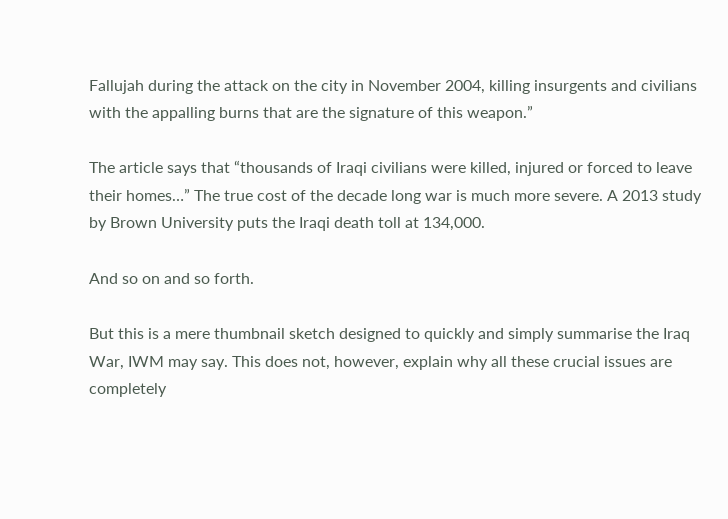Fallujah during the attack on the city in November 2004, killing insurgents and civilians with the appalling burns that are the signature of this weapon.”

The article says that “thousands of Iraqi civilians were killed, injured or forced to leave their homes…” The true cost of the decade long war is much more severe. A 2013 study by Brown University puts the Iraqi death toll at 134,000.

And so on and so forth.

But this is a mere thumbnail sketch designed to quickly and simply summarise the Iraq War, IWM may say. This does not, however, explain why all these crucial issues are completely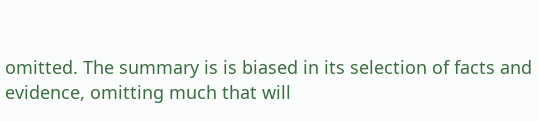omitted. The summary is is biased in its selection of facts and evidence, omitting much that will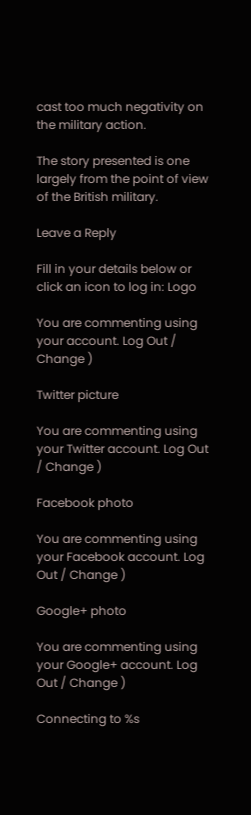cast too much negativity on the military action.

The story presented is one largely from the point of view of the British military.

Leave a Reply

Fill in your details below or click an icon to log in: Logo

You are commenting using your account. Log Out / Change )

Twitter picture

You are commenting using your Twitter account. Log Out / Change )

Facebook photo

You are commenting using your Facebook account. Log Out / Change )

Google+ photo

You are commenting using your Google+ account. Log Out / Change )

Connecting to %s